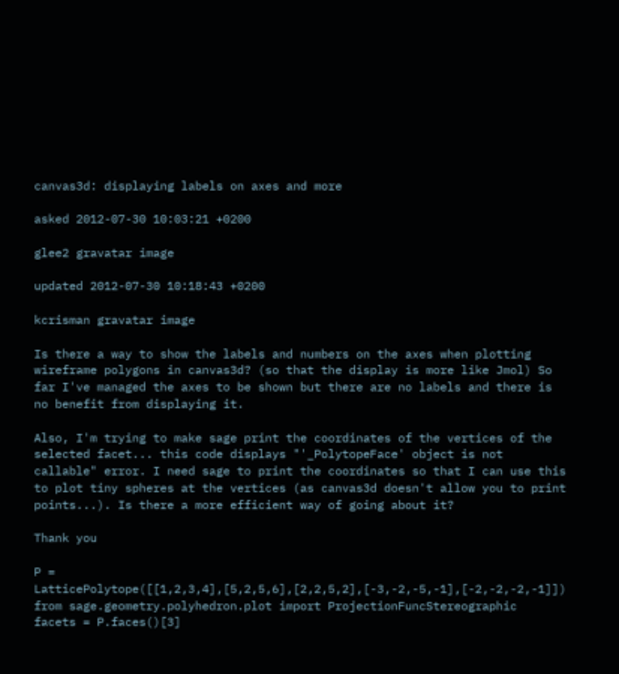canvas3d: displaying labels on axes and more

asked 2012-07-30 10:03:21 +0200

glee2 gravatar image

updated 2012-07-30 10:18:43 +0200

kcrisman gravatar image

Is there a way to show the labels and numbers on the axes when plotting wireframe polygons in canvas3d? (so that the display is more like Jmol) So far I've managed the axes to be shown but there are no labels and there is no benefit from displaying it.

Also, I'm trying to make sage print the coordinates of the vertices of the selected facet... this code displays "'_PolytopeFace' object is not callable" error. I need sage to print the coordinates so that I can use this to plot tiny spheres at the vertices (as canvas3d doesn't allow you to print points...). Is there a more efficient way of going about it?

Thank you

P = LatticePolytope([[1,2,3,4],[5,2,5,6],[2,2,5,2],[-3,-2,-5,-1],[-2,-2,-2,-1]])
from sage.geometry.polyhedron.plot import ProjectionFuncStereographic
facets = P.faces()[3]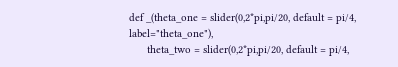def _(theta_one = slider(0,2*pi,pi/20, default = pi/4, label="theta_one"),
      theta_two = slider(0,2*pi,pi/20, default = pi/4,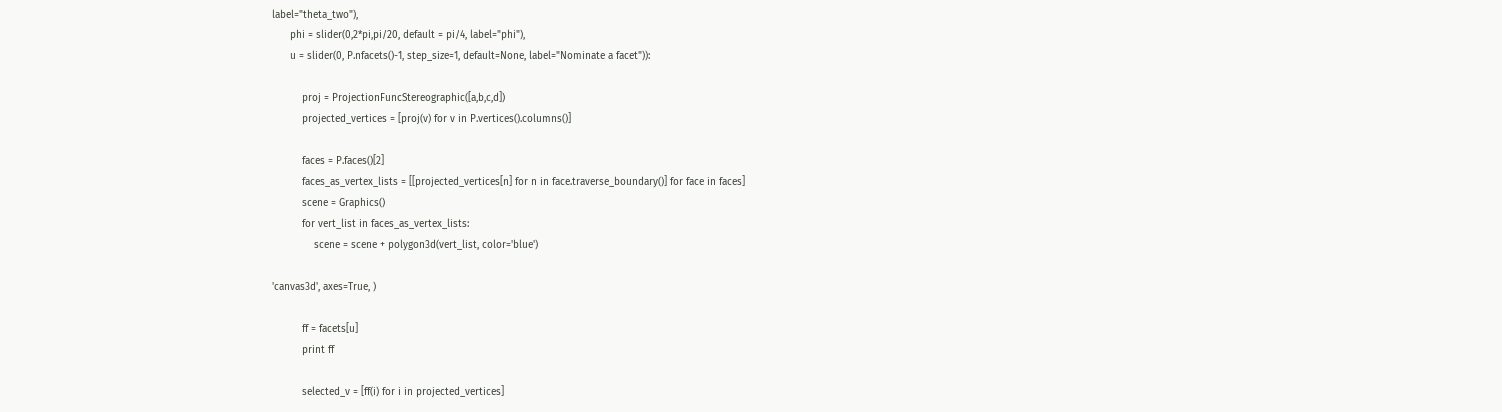label="theta_two"),
      phi = slider(0,2*pi,pi/20, default = pi/4, label="phi"),
      u = slider(0, P.nfacets()-1, step_size=1, default=None, label="Nominate a facet")):

          proj = ProjectionFuncStereographic([a,b,c,d])
          projected_vertices = [proj(v) for v in P.vertices().columns()]

          faces = P.faces()[2]
          faces_as_vertex_lists = [[projected_vertices[n] for n in face.traverse_boundary()] for face in faces]
          scene = Graphics()
          for vert_list in faces_as_vertex_lists:
              scene = scene + polygon3d(vert_list, color='blue')

'canvas3d', axes=True, )

          ff = facets[u]
          print ff

          selected_v = [ff(i) for i in projected_vertices]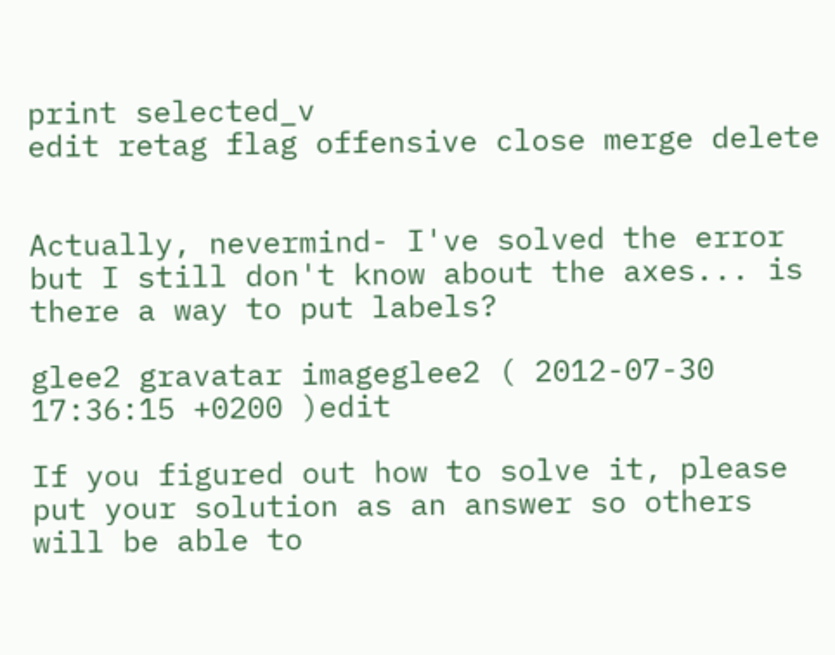print selected_v
edit retag flag offensive close merge delete


Actually, nevermind- I've solved the error but I still don't know about the axes... is there a way to put labels?

glee2 gravatar imageglee2 ( 2012-07-30 17:36:15 +0200 )edit

If you figured out how to solve it, please put your solution as an answer so others will be able to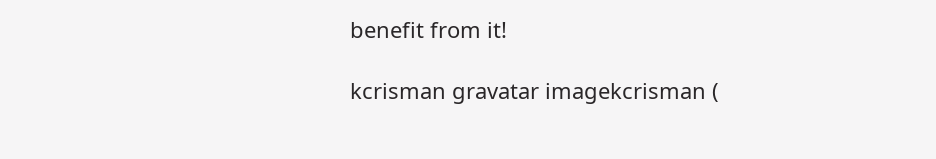benefit from it!

kcrisman gravatar imagekcrisman (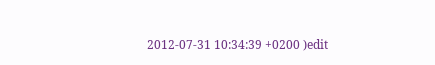2012-07-31 10:34:39 +0200 )edit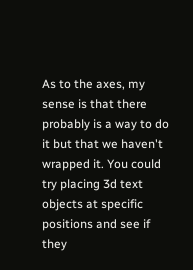As to the axes, my sense is that there probably is a way to do it but that we haven't wrapped it. You could try placing 3d text objects at specific positions and see if they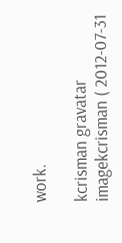work.

kcrisman gravatar imagekcrisman ( 2012-07-31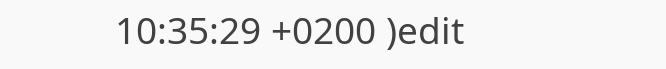10:35:29 +0200 )edit